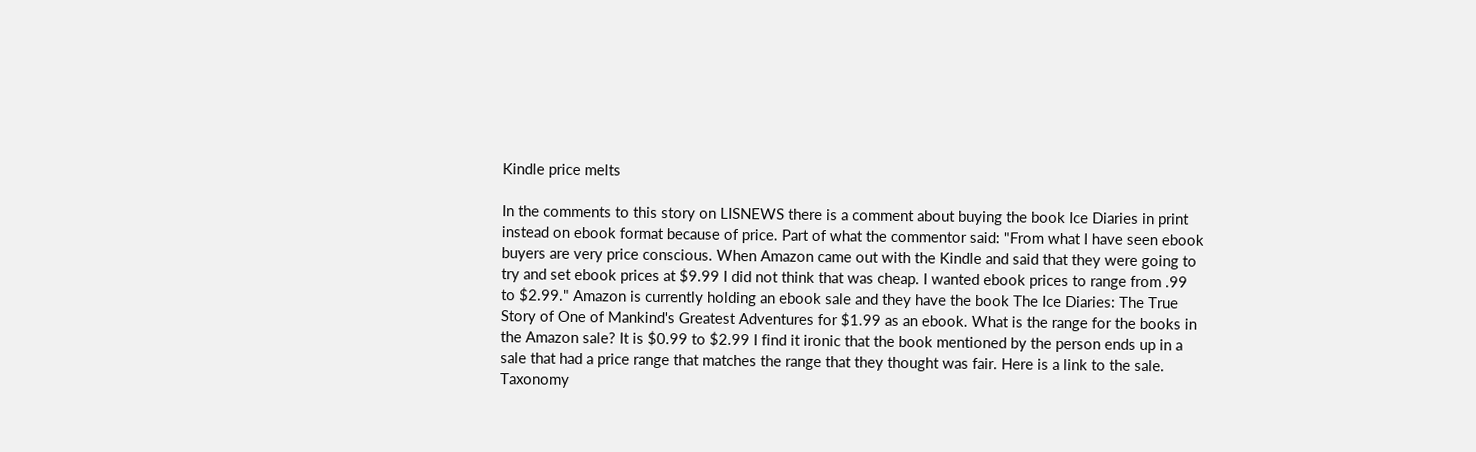Kindle price melts

In the comments to this story on LISNEWS there is a comment about buying the book Ice Diaries in print instead on ebook format because of price. Part of what the commentor said: "From what I have seen ebook buyers are very price conscious. When Amazon came out with the Kindle and said that they were going to try and set ebook prices at $9.99 I did not think that was cheap. I wanted ebook prices to range from .99 to $2.99." Amazon is currently holding an ebook sale and they have the book The Ice Diaries: The True Story of One of Mankind's Greatest Adventures for $1.99 as an ebook. What is the range for the books in the Amazon sale? It is $0.99 to $2.99 I find it ironic that the book mentioned by the person ends up in a sale that had a price range that matches the range that they thought was fair. Here is a link to the sale.
Taxonomy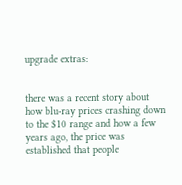upgrade extras:


there was a recent story about how blu-ray prices crashing down to the $10 range and how a few years ago, the price was established that people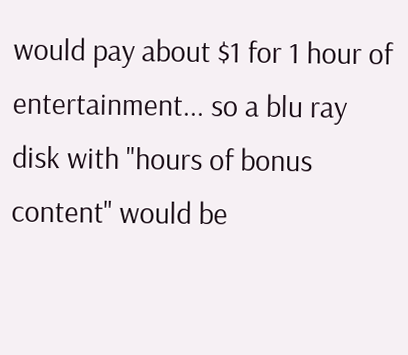would pay about $1 for 1 hour of entertainment... so a blu ray disk with "hours of bonus content" would be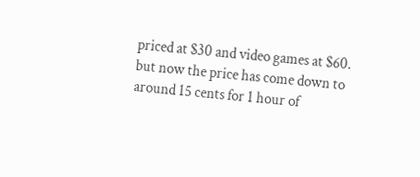priced at $30 and video games at $60.
but now the price has come down to around 15 cents for 1 hour of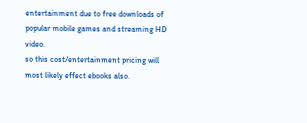entertainment due to free downloads of popular mobile games and streaming HD video.
so this cost/entertainment pricing will most likely effect ebooks also.